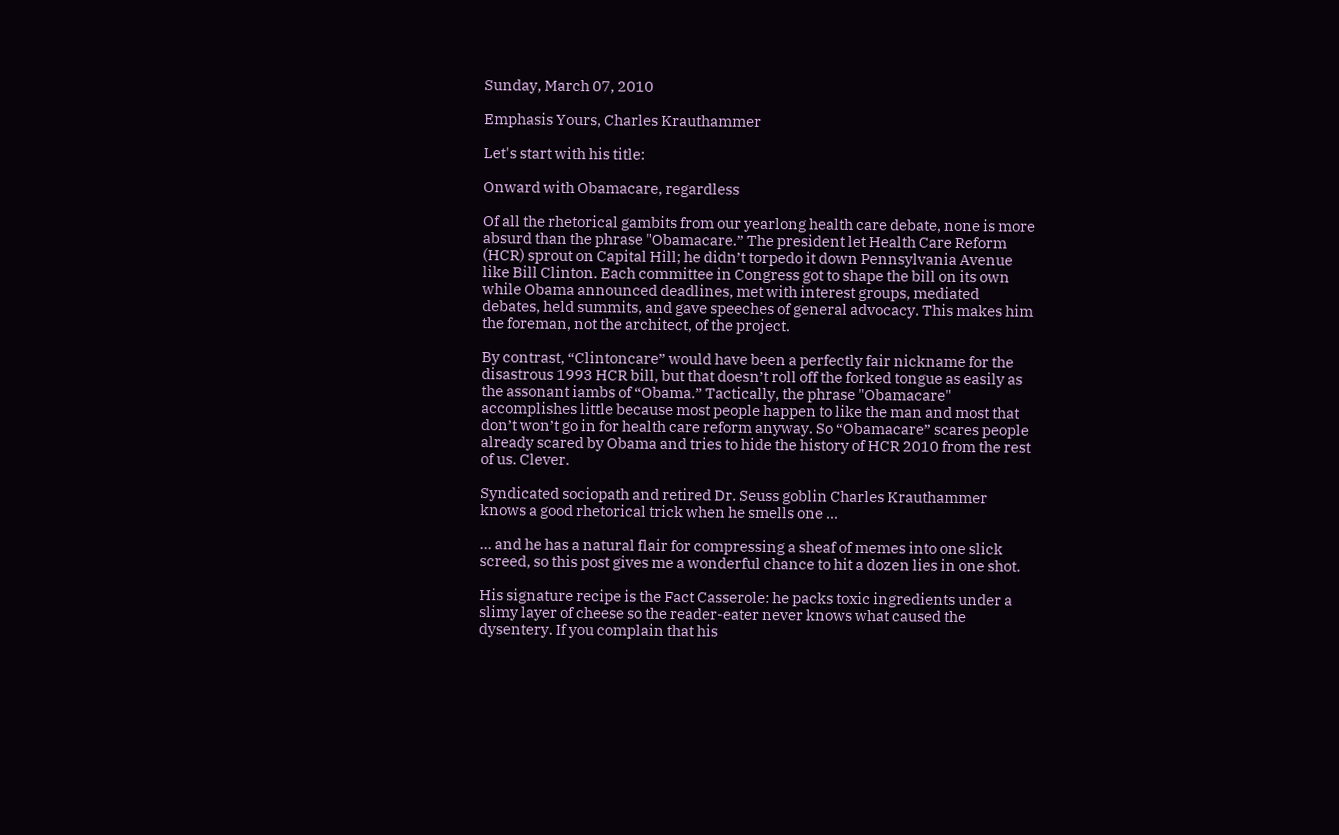Sunday, March 07, 2010

Emphasis Yours, Charles Krauthammer

Let's start with his title:

Onward with Obamacare, regardless

Of all the rhetorical gambits from our yearlong health care debate, none is more absurd than the phrase "Obamacare.” The president let Health Care Reform (HCR) sprout on Capital Hill; he didn’t torpedo it down Pennsylvania Avenue like Bill Clinton. Each committee in Congress got to shape the bill on its own while Obama announced deadlines, met with interest groups, mediated debates, held summits, and gave speeches of general advocacy. This makes him the foreman, not the architect, of the project.

By contrast, “Clintoncare” would have been a perfectly fair nickname for the disastrous 1993 HCR bill, but that doesn’t roll off the forked tongue as easily as the assonant iambs of “Obama.” Tactically, the phrase "Obamacare" accomplishes little because most people happen to like the man and most that don’t won’t go in for health care reform anyway. So “Obamacare” scares people already scared by Obama and tries to hide the history of HCR 2010 from the rest of us. Clever.

Syndicated sociopath and retired Dr. Seuss goblin Charles Krauthammer knows a good rhetorical trick when he smells one ...

... and he has a natural flair for compressing a sheaf of memes into one slick screed, so this post gives me a wonderful chance to hit a dozen lies in one shot.

His signature recipe is the Fact Casserole: he packs toxic ingredients under a slimy layer of cheese so the reader-eater never knows what caused the dysentery. If you complain that his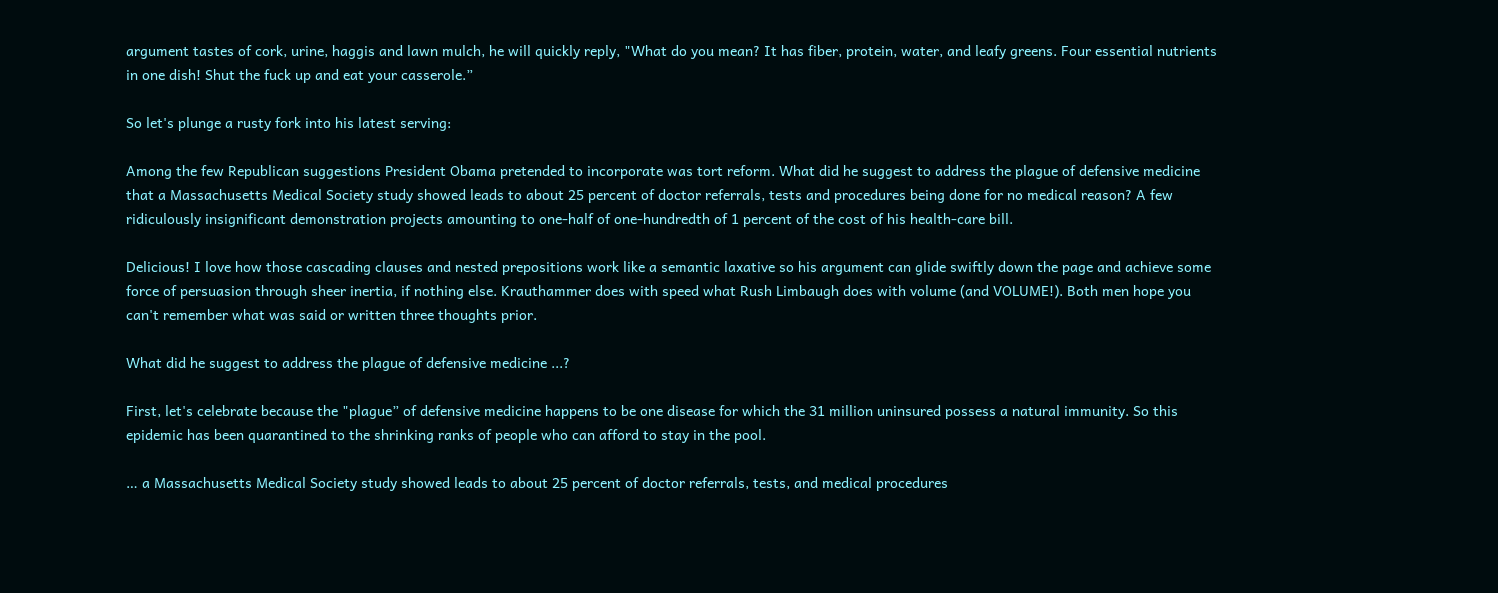argument tastes of cork, urine, haggis and lawn mulch, he will quickly reply, "What do you mean? It has fiber, protein, water, and leafy greens. Four essential nutrients in one dish! Shut the fuck up and eat your casserole.”

So let's plunge a rusty fork into his latest serving:

Among the few Republican suggestions President Obama pretended to incorporate was tort reform. What did he suggest to address the plague of defensive medicine that a Massachusetts Medical Society study showed leads to about 25 percent of doctor referrals, tests and procedures being done for no medical reason? A few ridiculously insignificant demonstration projects amounting to one-half of one-hundredth of 1 percent of the cost of his health-care bill.

Delicious! I love how those cascading clauses and nested prepositions work like a semantic laxative so his argument can glide swiftly down the page and achieve some force of persuasion through sheer inertia, if nothing else. Krauthammer does with speed what Rush Limbaugh does with volume (and VOLUME!). Both men hope you can't remember what was said or written three thoughts prior.

What did he suggest to address the plague of defensive medicine ...?

First, let's celebrate because the "plague” of defensive medicine happens to be one disease for which the 31 million uninsured possess a natural immunity. So this epidemic has been quarantined to the shrinking ranks of people who can afford to stay in the pool.

… a Massachusetts Medical Society study showed leads to about 25 percent of doctor referrals, tests, and medical procedures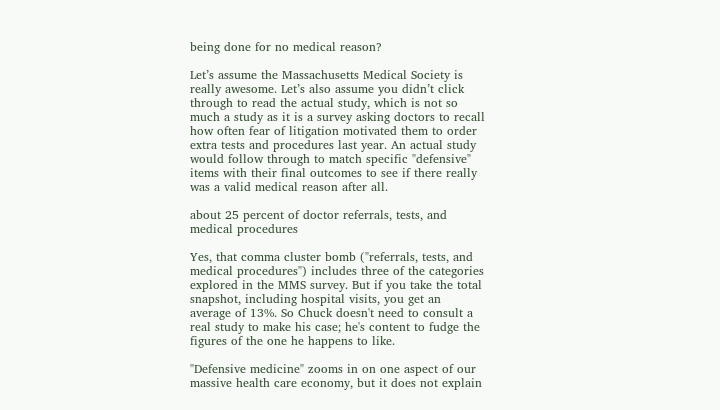being done for no medical reason?

Let’s assume the Massachusetts Medical Society is really awesome. Let’s also assume you didn’t click through to read the actual study, which is not so much a study as it is a survey asking doctors to recall how often fear of litigation motivated them to order extra tests and procedures last year. An actual study would follow through to match specific "defensive" items with their final outcomes to see if there really was a valid medical reason after all.

about 25 percent of doctor referrals, tests, and medical procedures

Yes, that comma cluster bomb ("referrals, tests, and medical procedures") includes three of the categories explored in the MMS survey. But if you take the total snapshot, including hospital visits, you get an average of 13%. So Chuck doesn't need to consult a real study to make his case; he's content to fudge the figures of the one he happens to like.

"Defensive medicine" zooms in on one aspect of our massive health care economy, but it does not explain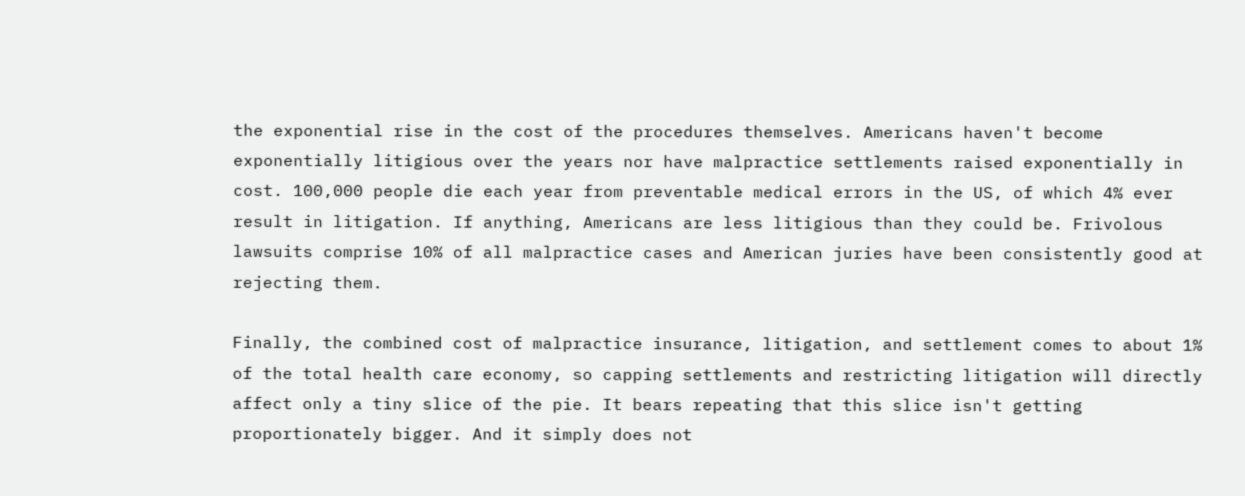the exponential rise in the cost of the procedures themselves. Americans haven't become exponentially litigious over the years nor have malpractice settlements raised exponentially in cost. 100,000 people die each year from preventable medical errors in the US, of which 4% ever result in litigation. If anything, Americans are less litigious than they could be. Frivolous lawsuits comprise 10% of all malpractice cases and American juries have been consistently good at rejecting them.

Finally, the combined cost of malpractice insurance, litigation, and settlement comes to about 1% of the total health care economy, so capping settlements and restricting litigation will directly affect only a tiny slice of the pie. It bears repeating that this slice isn't getting proportionately bigger. And it simply does not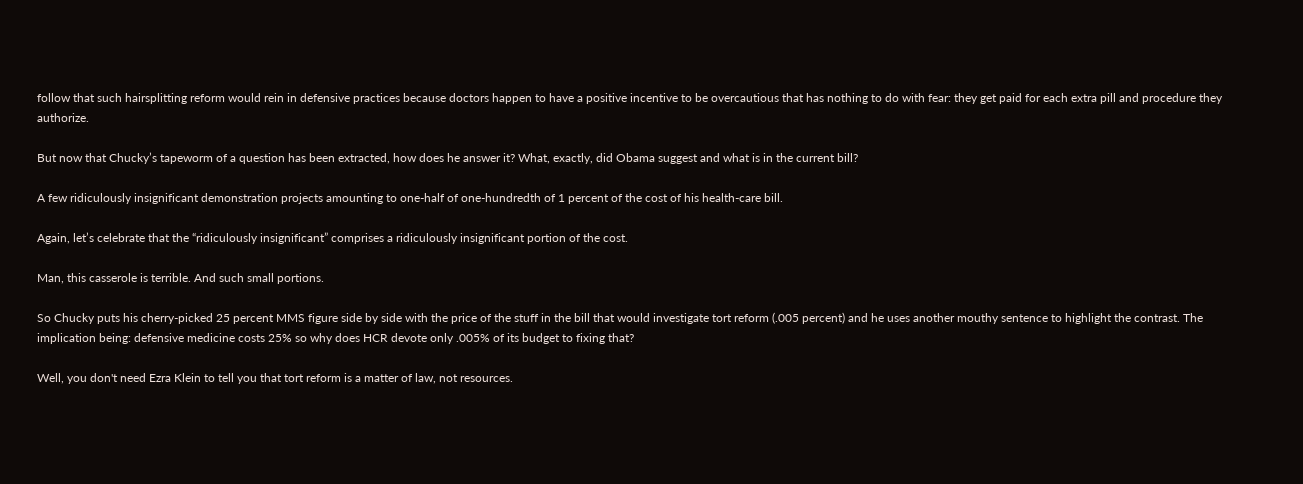follow that such hairsplitting reform would rein in defensive practices because doctors happen to have a positive incentive to be overcautious that has nothing to do with fear: they get paid for each extra pill and procedure they authorize.

But now that Chucky’s tapeworm of a question has been extracted, how does he answer it? What, exactly, did Obama suggest and what is in the current bill?

A few ridiculously insignificant demonstration projects amounting to one-half of one-hundredth of 1 percent of the cost of his health-care bill.

Again, let’s celebrate that the “ridiculously insignificant” comprises a ridiculously insignificant portion of the cost.

Man, this casserole is terrible. And such small portions.

So Chucky puts his cherry-picked 25 percent MMS figure side by side with the price of the stuff in the bill that would investigate tort reform (.005 percent) and he uses another mouthy sentence to highlight the contrast. The implication being: defensive medicine costs 25% so why does HCR devote only .005% of its budget to fixing that?

Well, you don't need Ezra Klein to tell you that tort reform is a matter of law, not resources.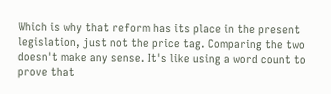Which is why that reform has its place in the present legislation, just not the price tag. Comparing the two doesn't make any sense. It's like using a word count to prove that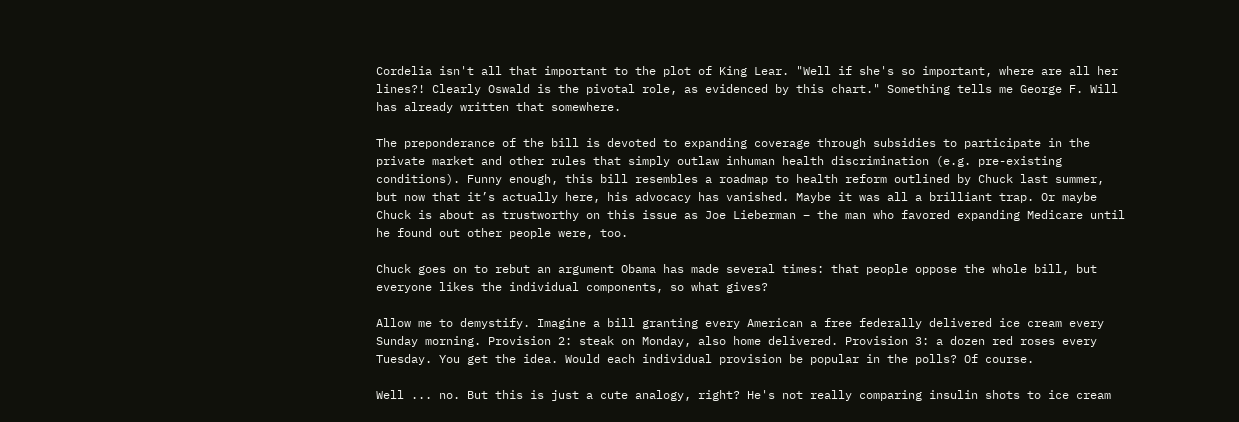Cordelia isn't all that important to the plot of King Lear. "Well if she's so important, where are all her lines?! Clearly Oswald is the pivotal role, as evidenced by this chart." Something tells me George F. Will has already written that somewhere.

The preponderance of the bill is devoted to expanding coverage through subsidies to participate in the private market and other rules that simply outlaw inhuman health discrimination (e.g. pre-existing conditions). Funny enough, this bill resembles a roadmap to health reform outlined by Chuck last summer, but now that it’s actually here, his advocacy has vanished. Maybe it was all a brilliant trap. Or maybe Chuck is about as trustworthy on this issue as Joe Lieberman – the man who favored expanding Medicare until he found out other people were, too.

Chuck goes on to rebut an argument Obama has made several times: that people oppose the whole bill, but everyone likes the individual components, so what gives?

Allow me to demystify. Imagine a bill granting every American a free federally delivered ice cream every Sunday morning. Provision 2: steak on Monday, also home delivered. Provision 3: a dozen red roses every Tuesday. You get the idea. Would each individual provision be popular in the polls? Of course.

Well ... no. But this is just a cute analogy, right? He's not really comparing insulin shots to ice cream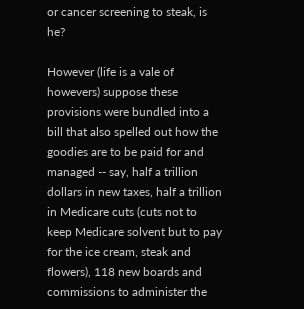or cancer screening to steak, is he?

However (life is a vale of howevers) suppose these provisions were bundled into a bill that also spelled out how the goodies are to be paid for and managed -- say, half a trillion dollars in new taxes, half a trillion in Medicare cuts (cuts not to keep Medicare solvent but to pay for the ice cream, steak and flowers), 118 new boards and commissions to administer the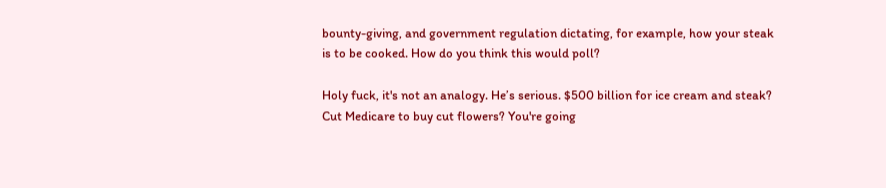bounty-giving, and government regulation dictating, for example, how your steak is to be cooked. How do you think this would poll?

Holy fuck, it's not an analogy. He’s serious. $500 billion for ice cream and steak? Cut Medicare to buy cut flowers? You're going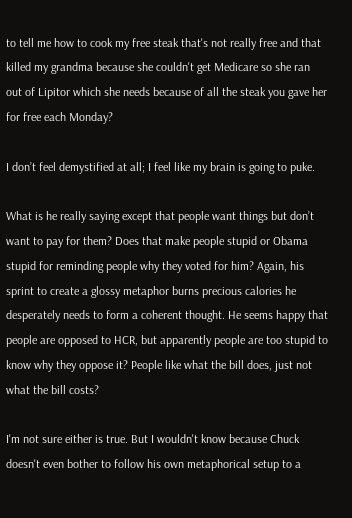to tell me how to cook my free steak that's not really free and that killed my grandma because she couldn't get Medicare so she ran out of Lipitor which she needs because of all the steak you gave her for free each Monday?

I don’t feel demystified at all; I feel like my brain is going to puke.

What is he really saying except that people want things but don’t want to pay for them? Does that make people stupid or Obama stupid for reminding people why they voted for him? Again, his sprint to create a glossy metaphor burns precious calories he desperately needs to form a coherent thought. He seems happy that people are opposed to HCR, but apparently people are too stupid to know why they oppose it? People like what the bill does, just not what the bill costs?

I'm not sure either is true. But I wouldn't know because Chuck doesn't even bother to follow his own metaphorical setup to a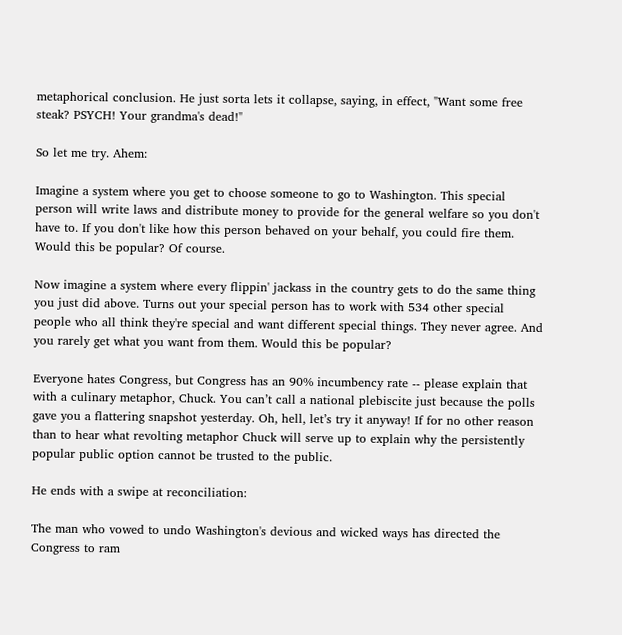metaphorical conclusion. He just sorta lets it collapse, saying, in effect, "Want some free steak? PSYCH! Your grandma's dead!"

So let me try. Ahem:

Imagine a system where you get to choose someone to go to Washington. This special person will write laws and distribute money to provide for the general welfare so you don't have to. If you don't like how this person behaved on your behalf, you could fire them. Would this be popular? Of course.

Now imagine a system where every flippin' jackass in the country gets to do the same thing you just did above. Turns out your special person has to work with 534 other special people who all think they're special and want different special things. They never agree. And you rarely get what you want from them. Would this be popular?

Everyone hates Congress, but Congress has an 90% incumbency rate -- please explain that with a culinary metaphor, Chuck. You can’t call a national plebiscite just because the polls gave you a flattering snapshot yesterday. Oh, hell, let’s try it anyway! If for no other reason than to hear what revolting metaphor Chuck will serve up to explain why the persistently popular public option cannot be trusted to the public.

He ends with a swipe at reconciliation:

The man who vowed to undo Washington's devious and wicked ways has directed the Congress to ram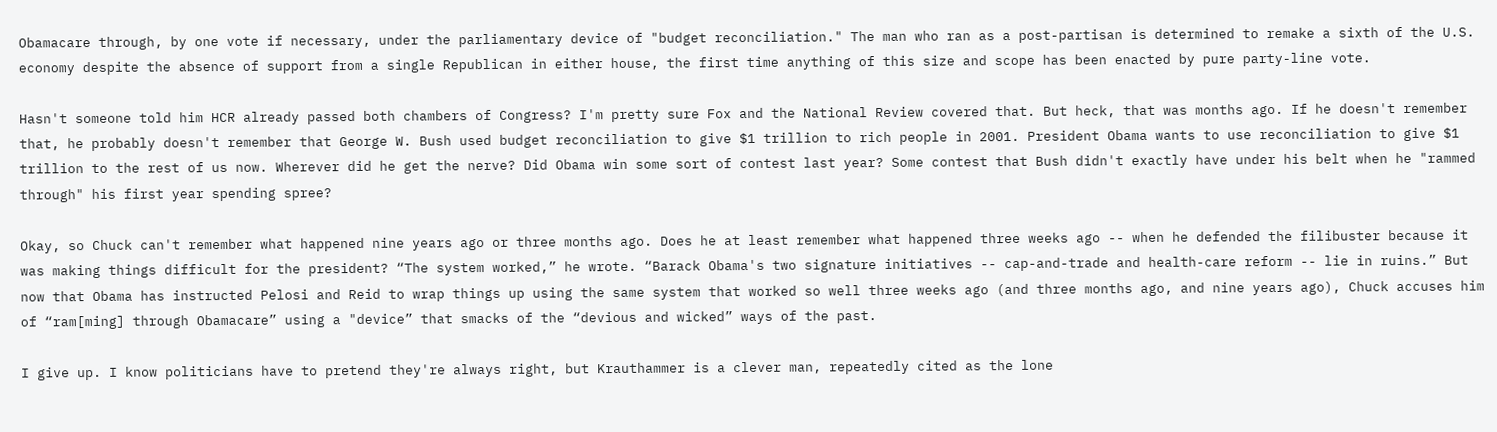Obamacare through, by one vote if necessary, under the parliamentary device of "budget reconciliation." The man who ran as a post-partisan is determined to remake a sixth of the U.S. economy despite the absence of support from a single Republican in either house, the first time anything of this size and scope has been enacted by pure party-line vote.

Hasn't someone told him HCR already passed both chambers of Congress? I'm pretty sure Fox and the National Review covered that. But heck, that was months ago. If he doesn't remember that, he probably doesn't remember that George W. Bush used budget reconciliation to give $1 trillion to rich people in 2001. President Obama wants to use reconciliation to give $1 trillion to the rest of us now. Wherever did he get the nerve? Did Obama win some sort of contest last year? Some contest that Bush didn't exactly have under his belt when he "rammed through" his first year spending spree?

Okay, so Chuck can't remember what happened nine years ago or three months ago. Does he at least remember what happened three weeks ago -- when he defended the filibuster because it was making things difficult for the president? “The system worked,” he wrote. “Barack Obama's two signature initiatives -- cap-and-trade and health-care reform -- lie in ruins.” But now that Obama has instructed Pelosi and Reid to wrap things up using the same system that worked so well three weeks ago (and three months ago, and nine years ago), Chuck accuses him of “ram[ming] through Obamacare” using a "device” that smacks of the “devious and wicked” ways of the past.

I give up. I know politicians have to pretend they're always right, but Krauthammer is a clever man, repeatedly cited as the lone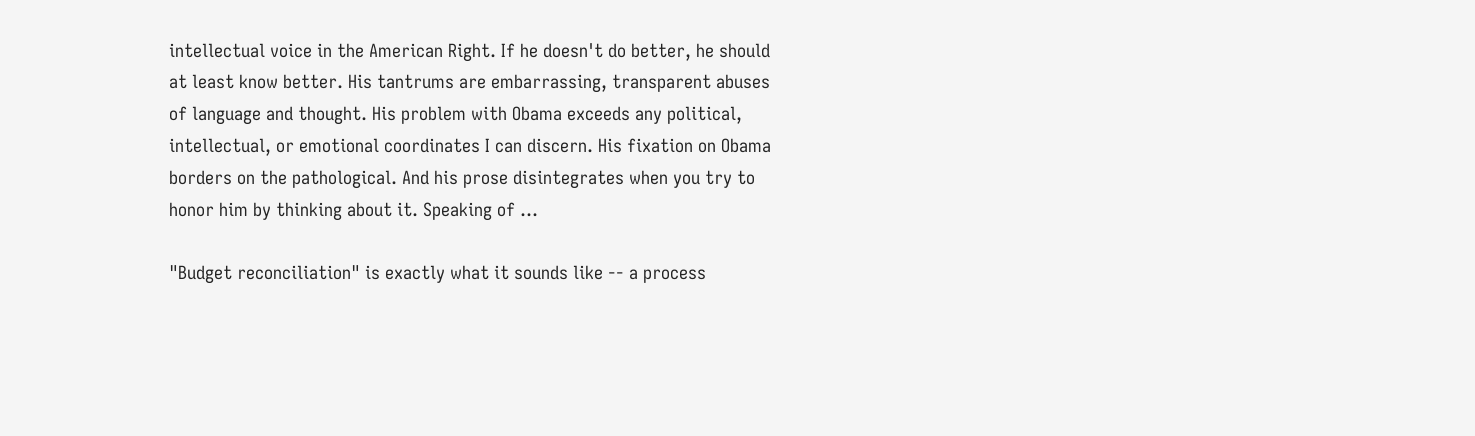intellectual voice in the American Right. If he doesn't do better, he should at least know better. His tantrums are embarrassing, transparent abuses of language and thought. His problem with Obama exceeds any political, intellectual, or emotional coordinates I can discern. His fixation on Obama borders on the pathological. And his prose disintegrates when you try to honor him by thinking about it. Speaking of ...

"Budget reconciliation" is exactly what it sounds like -- a process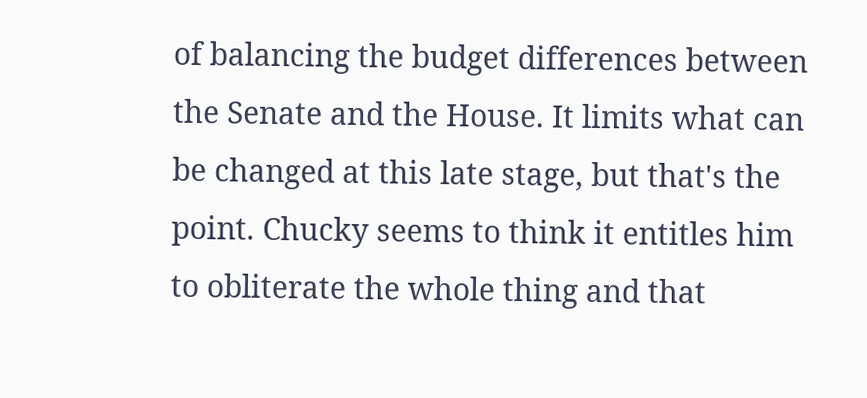of balancing the budget differences between the Senate and the House. It limits what can be changed at this late stage, but that's the point. Chucky seems to think it entitles him to obliterate the whole thing and that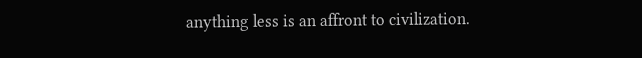anything less is an affront to civilization.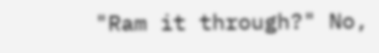"Ram it through?" No,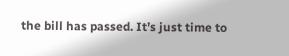the bill has passed. It’s just time to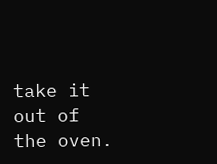take it out of the oven.